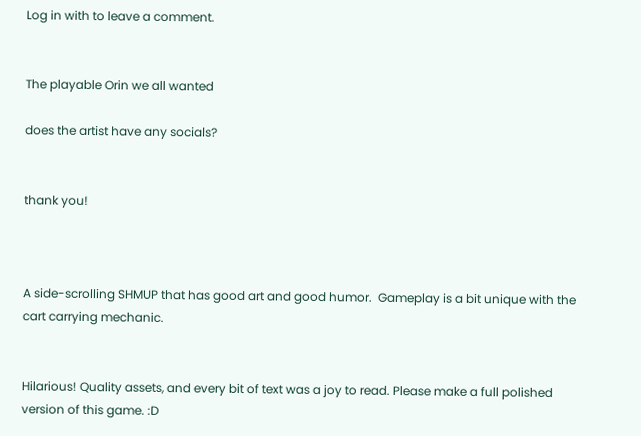Log in with to leave a comment.


The playable Orin we all wanted

does the artist have any socials?


thank you!



A side-scrolling SHMUP that has good art and good humor.  Gameplay is a bit unique with the cart carrying mechanic.


Hilarious! Quality assets, and every bit of text was a joy to read. Please make a full polished version of this game. :D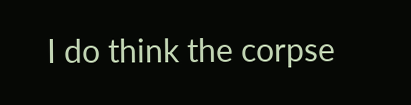I do think the corpse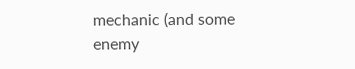mechanic (and some enemy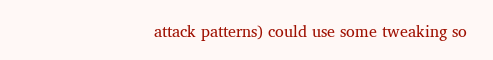attack patterns) could use some tweaking so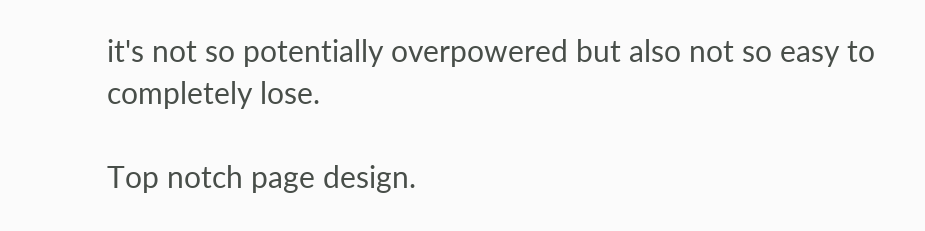it's not so potentially overpowered but also not so easy to completely lose.

Top notch page design.